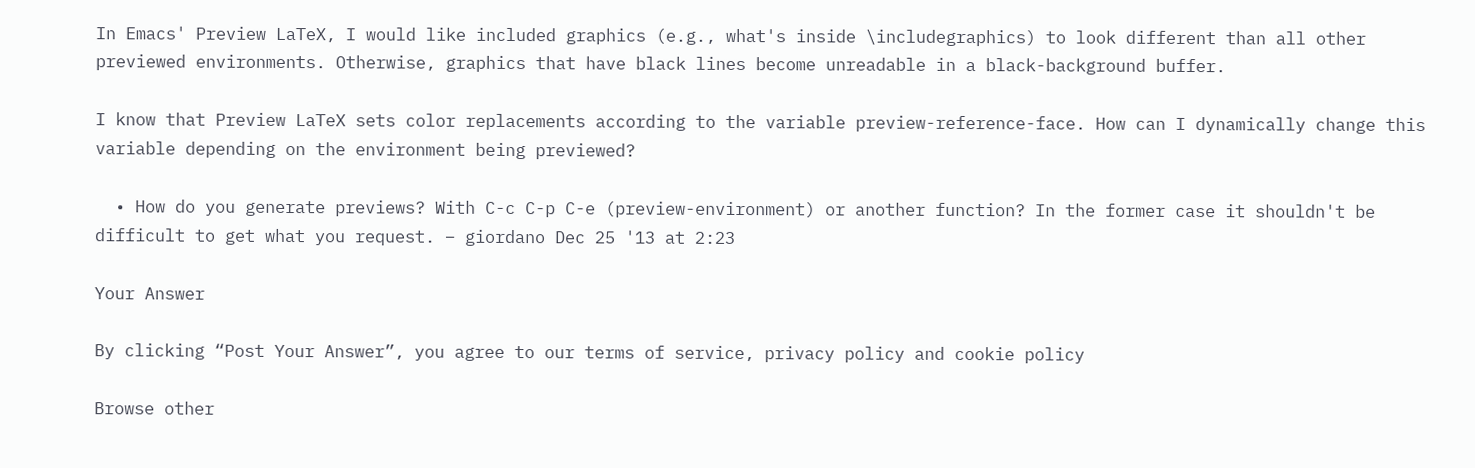In Emacs' Preview LaTeX, I would like included graphics (e.g., what's inside \includegraphics) to look different than all other previewed environments. Otherwise, graphics that have black lines become unreadable in a black-background buffer.

I know that Preview LaTeX sets color replacements according to the variable preview-reference-face. How can I dynamically change this variable depending on the environment being previewed?

  • How do you generate previews? With C-c C-p C-e (preview-environment) or another function? In the former case it shouldn't be difficult to get what you request. – giordano Dec 25 '13 at 2:23

Your Answer

By clicking “Post Your Answer”, you agree to our terms of service, privacy policy and cookie policy

Browse other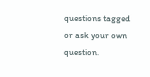questions tagged or ask your own question.